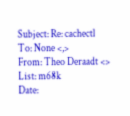Subject: Re: cachectl
To: None <,>
From: Theo Deraadt <>
List: m68k
Date: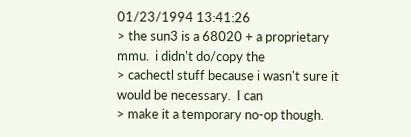01/23/1994 13:41:26
> the sun3 is a 68020 + a proprietary mmu.  i didn't do/copy the
> cachectl stuff because i wasn't sure it would be necessary.  I can
> make it a temporary no-op though.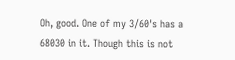Oh, good. One of my 3/60's has a 68030 in it. Though this is not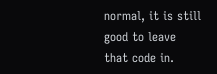normal, it is still good to leave that code in.